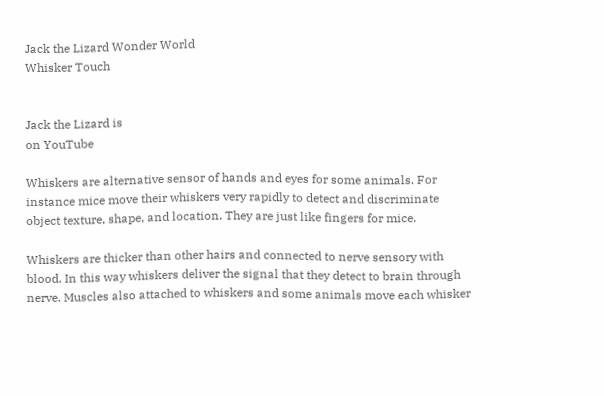Jack the Lizard Wonder World
Whisker Touch


Jack the Lizard is
on YouTube

Whiskers are alternative sensor of hands and eyes for some animals. For instance mice move their whiskers very rapidly to detect and discriminate object texture, shape, and location. They are just like fingers for mice.

Whiskers are thicker than other hairs and connected to nerve sensory with blood. In this way whiskers deliver the signal that they detect to brain through nerve. Muscles also attached to whiskers and some animals move each whisker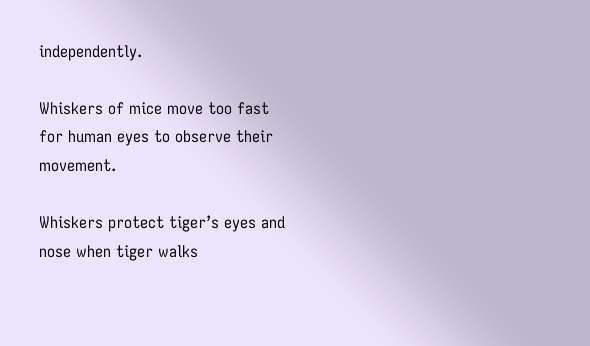independently.

Whiskers of mice move too fast for human eyes to observe their movement.

Whiskers protect tiger’s eyes and nose when tiger walks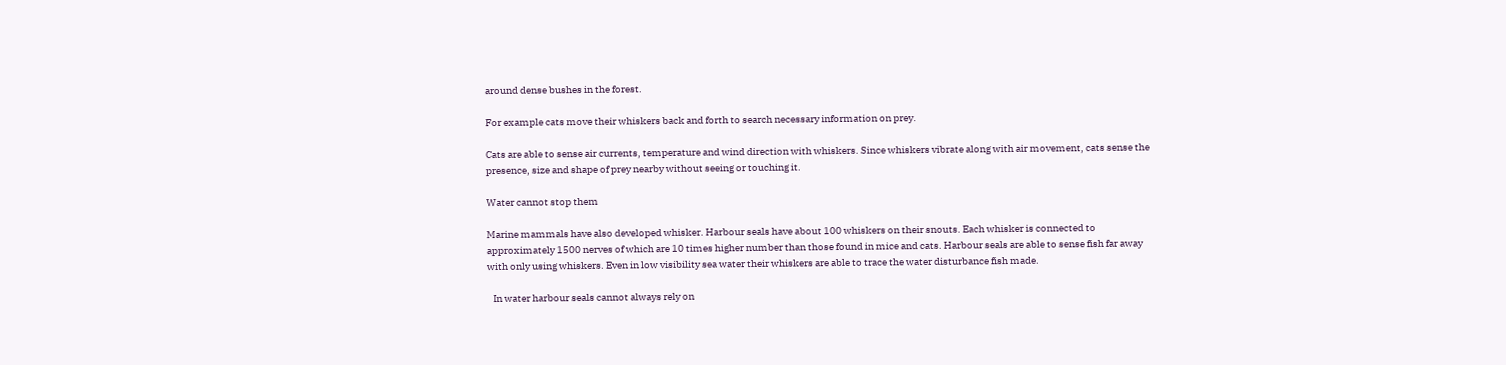around dense bushes in the forest.

For example cats move their whiskers back and forth to search necessary information on prey.

Cats are able to sense air currents, temperature and wind direction with whiskers. Since whiskers vibrate along with air movement, cats sense the presence, size and shape of prey nearby without seeing or touching it.

Water cannot stop them

Marine mammals have also developed whisker. Harbour seals have about 100 whiskers on their snouts. Each whisker is connected to approximately 1500 nerves of which are 10 times higher number than those found in mice and cats. Harbour seals are able to sense fish far away with only using whiskers. Even in low visibility sea water their whiskers are able to trace the water disturbance fish made.

   In water harbour seals cannot always rely on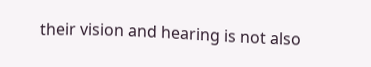their vision and hearing is not also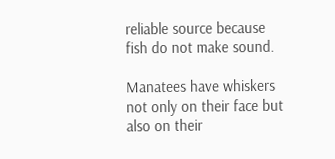reliable source because fish do not make sound.

Manatees have whiskers not only on their face but also on their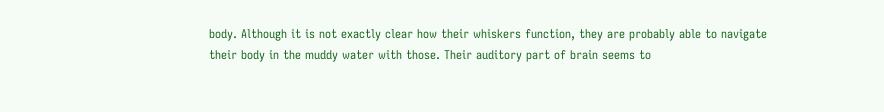body. Although it is not exactly clear how their whiskers function, they are probably able to navigate their body in the muddy water with those. Their auditory part of brain seems to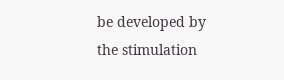be developed by the stimulation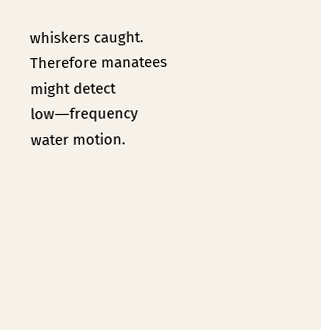whiskers caught. Therefore manatees might detect low―frequency water motion.